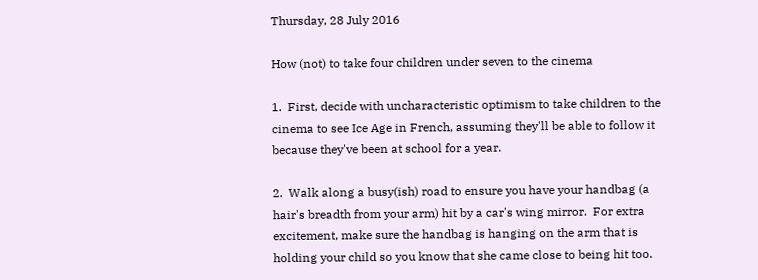Thursday, 28 July 2016

How (not) to take four children under seven to the cinema

1.  First, decide with uncharacteristic optimism to take children to the cinema to see Ice Age in French, assuming they'll be able to follow it because they've been at school for a year.

2.  Walk along a busy(ish) road to ensure you have your handbag (a hair's breadth from your arm) hit by a car's wing mirror.  For extra excitement, make sure the handbag is hanging on the arm that is holding your child so you know that she came close to being hit too.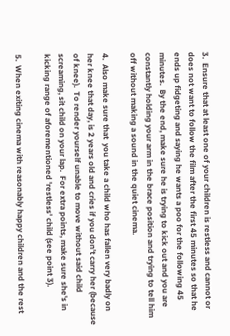3.  Ensure that at least one of your children is restless and cannot or does not want to follow the film after the first 45 minutes so that he  ends up fidgeting and saying he wants a poo for the following 45 minutes.  By the end, make sure he is trying to kick out and you are constantly holding your arm in the brace position and trying to tell him off without making a sound in the quiet cinema.

4.  Also make sure that  you take a child who has fallen very badly on her knee that day, is 2 years old and cries if you don't carry her (because of knee).  To render yourself unable to move without said child screaming, sit child on your lap.  For extra points, make sure she's in kicking range of aforementioned 'restless' child (see point 3).

5.  When exiting cinema with reasonably happy children and the rest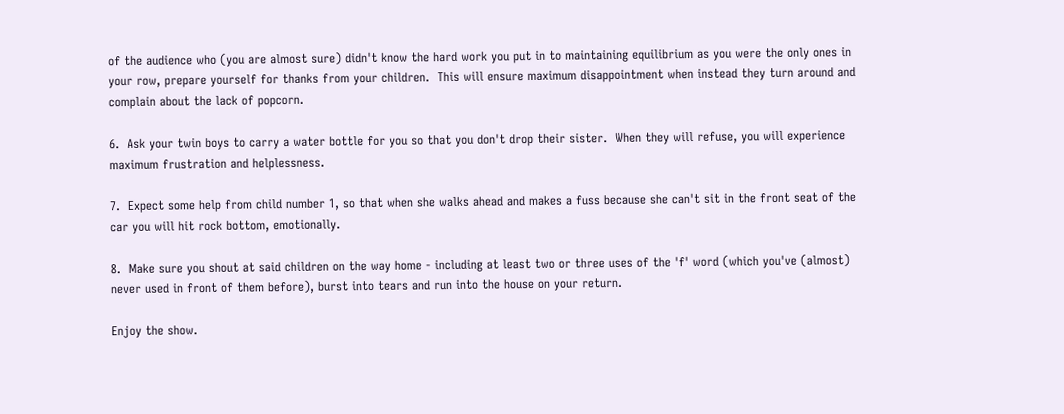of the audience who (you are almost sure) didn't know the hard work you put in to maintaining equilibrium as you were the only ones in your row, prepare yourself for thanks from your children.  This will ensure maximum disappointment when instead they turn around and complain about the lack of popcorn.

6.  Ask your twin boys to carry a water bottle for you so that you don't drop their sister.  When they will refuse, you will experience maximum frustration and helplessness.

7.  Expect some help from child number 1, so that when she walks ahead and makes a fuss because she can't sit in the front seat of the car you will hit rock bottom, emotionally.

8.  Make sure you shout at said children on the way home - including at least two or three uses of the 'f' word (which you've (almost) never used in front of them before), burst into tears and run into the house on your return.

Enjoy the show.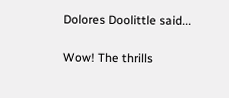Dolores Doolittle said...

Wow! The thrills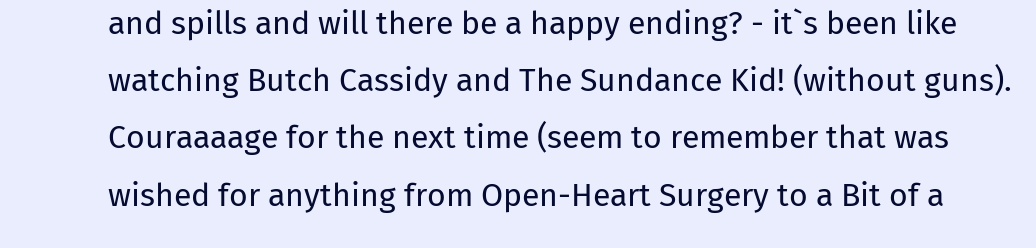and spills and will there be a happy ending? - it`s been like watching Butch Cassidy and The Sundance Kid! (without guns). Couraaaage for the next time (seem to remember that was wished for anything from Open-Heart Surgery to a Bit of a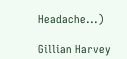Headache...)

Gillian Harvey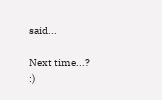said...

Next time...? :)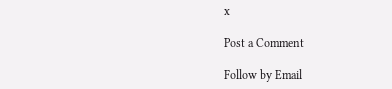x

Post a Comment

Follow by Email